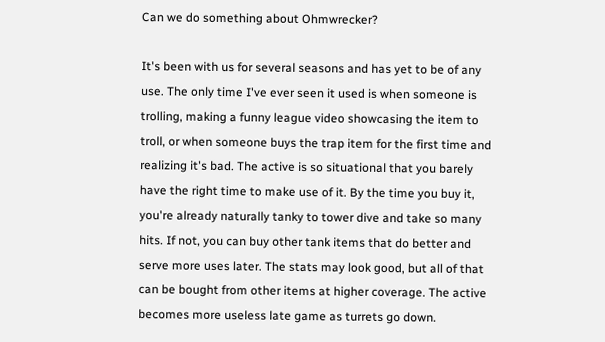Can we do something about Ohmwrecker?

It's been with us for several seasons and has yet to be of any use. The only time I've ever seen it used is when someone is trolling, making a funny league video showcasing the item to troll, or when someone buys the trap item for the first time and realizing it's bad. The active is so situational that you barely have the right time to make use of it. By the time you buy it, you're already naturally tanky to tower dive and take so many hits. If not, you can buy other tank items that do better and serve more uses later. The stats may look good, but all of that can be bought from other items at higher coverage. The active becomes more useless late game as turrets go down.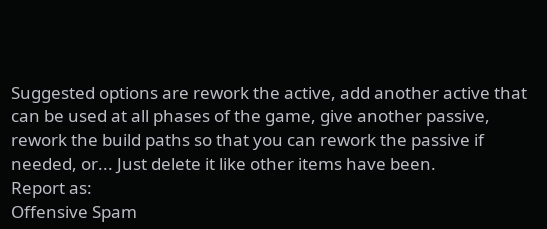Suggested options are rework the active, add another active that can be used at all phases of the game, give another passive, rework the build paths so that you can rework the passive if needed, or... Just delete it like other items have been.
Report as:
Offensive Spam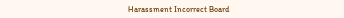Harassment Incorrect Board